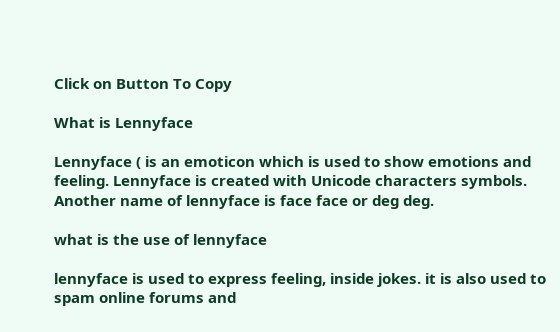Click on Button To Copy

What is Lennyface

Lennyface ( is an emoticon which is used to show emotions and feeling. Lennyface is created with Unicode characters symbols. Another name of lennyface is face face or deg deg.

what is the use of lennyface

lennyface is used to express feeling, inside jokes. it is also used to spam online forums and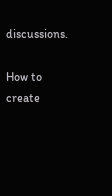discussions.

How to create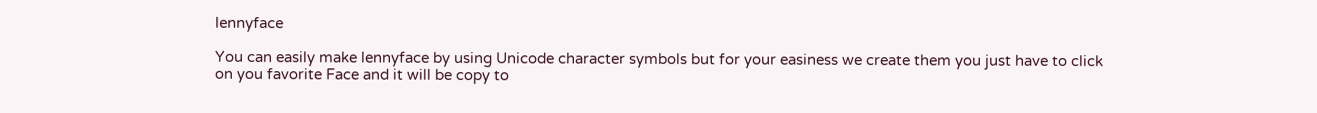lennyface

You can easily make lennyface by using Unicode character symbols but for your easiness we create them you just have to click on you favorite Face and it will be copy to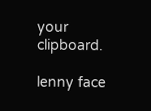your clipboard.

lenny face